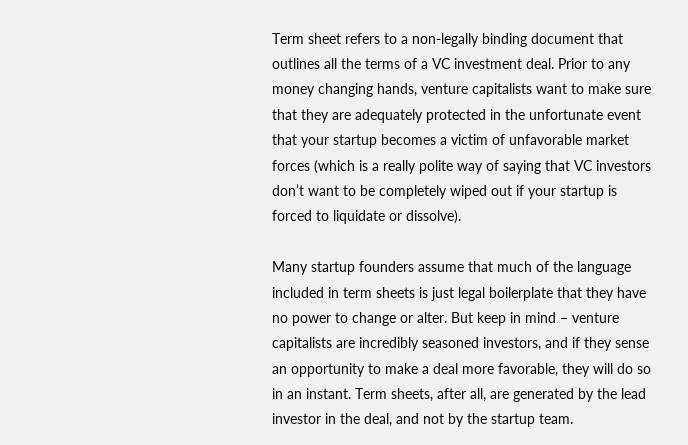Term sheet refers to a non-legally binding document that outlines all the terms of a VC investment deal. Prior to any money changing hands, venture capitalists want to make sure that they are adequately protected in the unfortunate event that your startup becomes a victim of unfavorable market forces (which is a really polite way of saying that VC investors don’t want to be completely wiped out if your startup is forced to liquidate or dissolve).

Many startup founders assume that much of the language included in term sheets is just legal boilerplate that they have no power to change or alter. But keep in mind – venture capitalists are incredibly seasoned investors, and if they sense an opportunity to make a deal more favorable, they will do so in an instant. Term sheets, after all, are generated by the lead investor in the deal, and not by the startup team.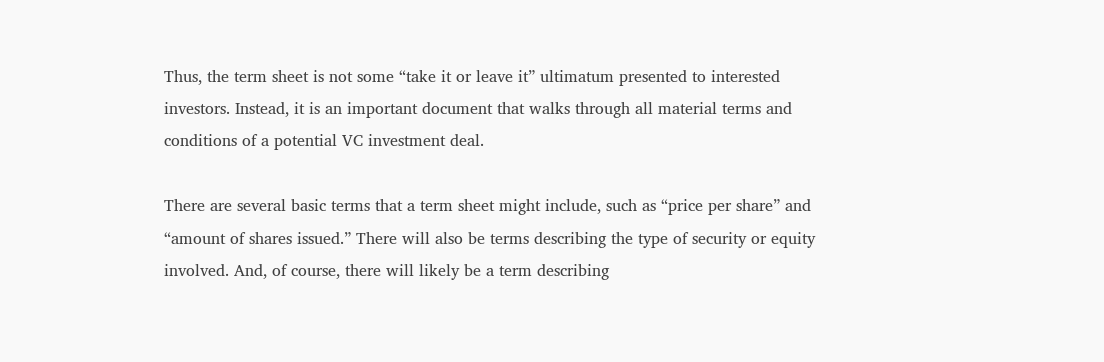Thus, the term sheet is not some “take it or leave it” ultimatum presented to interested investors. Instead, it is an important document that walks through all material terms and conditions of a potential VC investment deal.

There are several basic terms that a term sheet might include, such as “price per share” and “amount of shares issued.” There will also be terms describing the type of security or equity involved. And, of course, there will likely be a term describing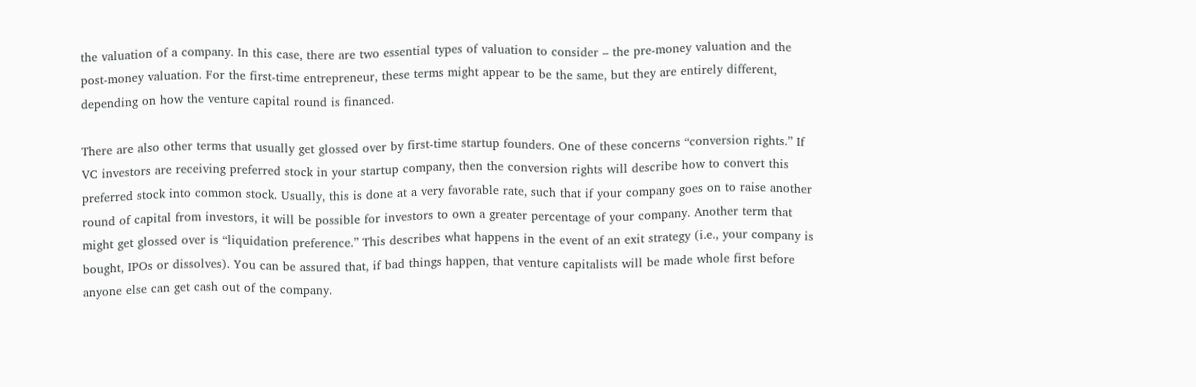the valuation of a company. In this case, there are two essential types of valuation to consider – the pre-money valuation and the post-money valuation. For the first-time entrepreneur, these terms might appear to be the same, but they are entirely different, depending on how the venture capital round is financed.

There are also other terms that usually get glossed over by first-time startup founders. One of these concerns “conversion rights.” If VC investors are receiving preferred stock in your startup company, then the conversion rights will describe how to convert this preferred stock into common stock. Usually, this is done at a very favorable rate, such that if your company goes on to raise another round of capital from investors, it will be possible for investors to own a greater percentage of your company. Another term that might get glossed over is “liquidation preference.” This describes what happens in the event of an exit strategy (i.e., your company is bought, IPOs or dissolves). You can be assured that, if bad things happen, that venture capitalists will be made whole first before anyone else can get cash out of the company.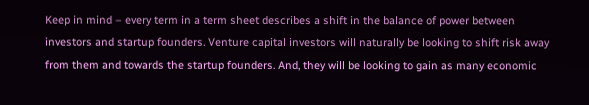Keep in mind – every term in a term sheet describes a shift in the balance of power between investors and startup founders. Venture capital investors will naturally be looking to shift risk away from them and towards the startup founders. And, they will be looking to gain as many economic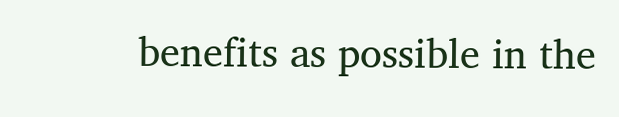benefits as possible in the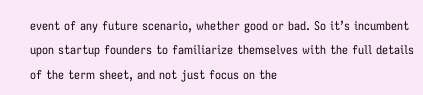event of any future scenario, whether good or bad. So it’s incumbent upon startup founders to familiarize themselves with the full details of the term sheet, and not just focus on the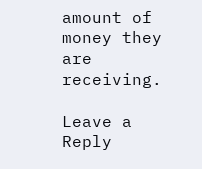amount of money they are receiving.

Leave a Reply